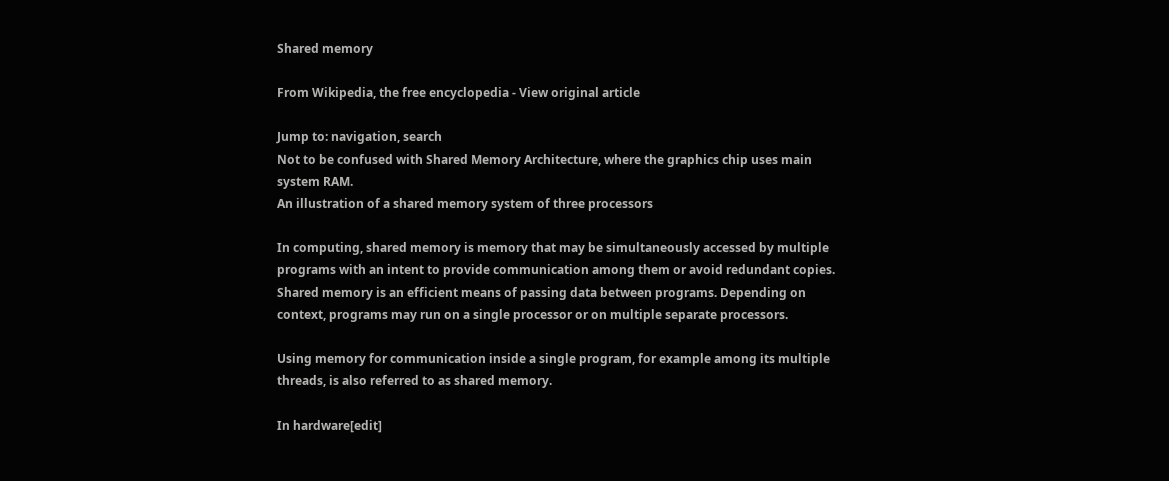Shared memory

From Wikipedia, the free encyclopedia - View original article

Jump to: navigation, search
Not to be confused with Shared Memory Architecture, where the graphics chip uses main system RAM.
An illustration of a shared memory system of three processors

In computing, shared memory is memory that may be simultaneously accessed by multiple programs with an intent to provide communication among them or avoid redundant copies. Shared memory is an efficient means of passing data between programs. Depending on context, programs may run on a single processor or on multiple separate processors.

Using memory for communication inside a single program, for example among its multiple threads, is also referred to as shared memory.

In hardware[edit]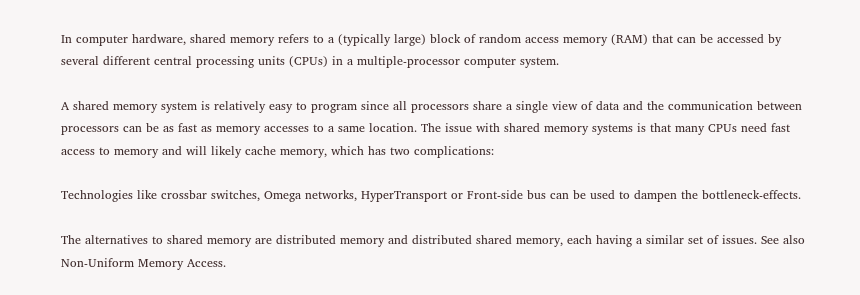In computer hardware, shared memory refers to a (typically large) block of random access memory (RAM) that can be accessed by several different central processing units (CPUs) in a multiple-processor computer system.

A shared memory system is relatively easy to program since all processors share a single view of data and the communication between processors can be as fast as memory accesses to a same location. The issue with shared memory systems is that many CPUs need fast access to memory and will likely cache memory, which has two complications:

Technologies like crossbar switches, Omega networks, HyperTransport or Front-side bus can be used to dampen the bottleneck-effects.

The alternatives to shared memory are distributed memory and distributed shared memory, each having a similar set of issues. See also Non-Uniform Memory Access.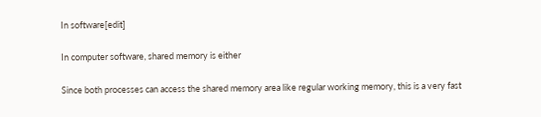In software[edit]

In computer software, shared memory is either

Since both processes can access the shared memory area like regular working memory, this is a very fast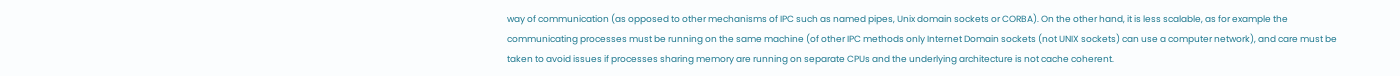way of communication (as opposed to other mechanisms of IPC such as named pipes, Unix domain sockets or CORBA). On the other hand, it is less scalable, as for example the communicating processes must be running on the same machine (of other IPC methods only Internet Domain sockets (not UNIX sockets) can use a computer network), and care must be taken to avoid issues if processes sharing memory are running on separate CPUs and the underlying architecture is not cache coherent.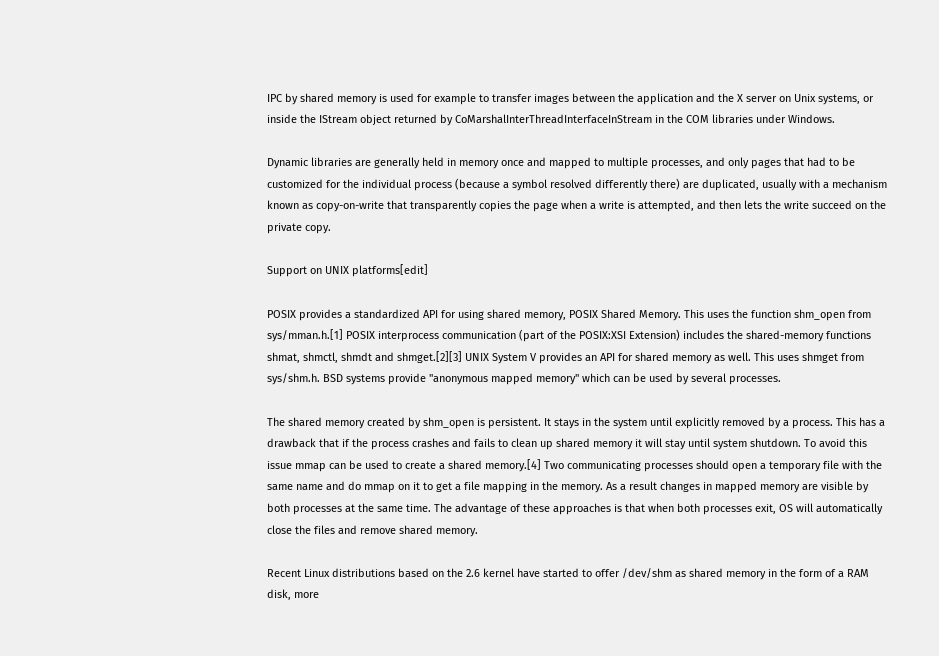IPC by shared memory is used for example to transfer images between the application and the X server on Unix systems, or inside the IStream object returned by CoMarshalInterThreadInterfaceInStream in the COM libraries under Windows.

Dynamic libraries are generally held in memory once and mapped to multiple processes, and only pages that had to be customized for the individual process (because a symbol resolved differently there) are duplicated, usually with a mechanism known as copy-on-write that transparently copies the page when a write is attempted, and then lets the write succeed on the private copy.

Support on UNIX platforms[edit]

POSIX provides a standardized API for using shared memory, POSIX Shared Memory. This uses the function shm_open from sys/mman.h.[1] POSIX interprocess communication (part of the POSIX:XSI Extension) includes the shared-memory functions shmat, shmctl, shmdt and shmget.[2][3] UNIX System V provides an API for shared memory as well. This uses shmget from sys/shm.h. BSD systems provide "anonymous mapped memory" which can be used by several processes.

The shared memory created by shm_open is persistent. It stays in the system until explicitly removed by a process. This has a drawback that if the process crashes and fails to clean up shared memory it will stay until system shutdown. To avoid this issue mmap can be used to create a shared memory.[4] Two communicating processes should open a temporary file with the same name and do mmap on it to get a file mapping in the memory. As a result changes in mapped memory are visible by both processes at the same time. The advantage of these approaches is that when both processes exit, OS will automatically close the files and remove shared memory.

Recent Linux distributions based on the 2.6 kernel have started to offer /dev/shm as shared memory in the form of a RAM disk, more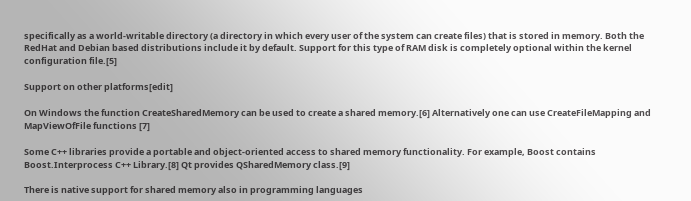specifically as a world-writable directory (a directory in which every user of the system can create files) that is stored in memory. Both the RedHat and Debian based distributions include it by default. Support for this type of RAM disk is completely optional within the kernel configuration file.[5]

Support on other platforms[edit]

On Windows the function CreateSharedMemory can be used to create a shared memory.[6] Alternatively one can use CreateFileMapping and MapViewOfFile functions [7]

Some C++ libraries provide a portable and object-oriented access to shared memory functionality. For example, Boost contains Boost.Interprocess C++ Library.[8] Qt provides QSharedMemory class.[9]

There is native support for shared memory also in programming languages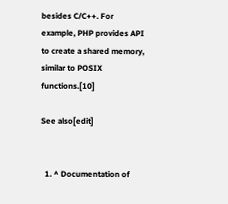besides C/C++. For example, PHP provides API to create a shared memory, similar to POSIX functions.[10]

See also[edit]


  1. ^ Documentation of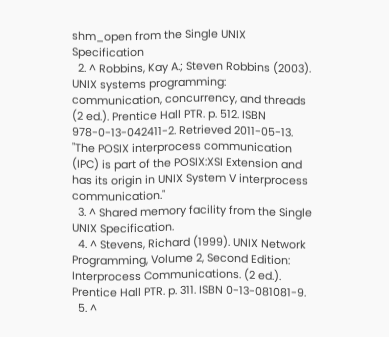shm_open from the Single UNIX Specification
  2. ^ Robbins, Kay A.; Steven Robbins (2003). UNIX systems programming: communication, concurrency, and threads (2 ed.). Prentice Hall PTR. p. 512. ISBN 978-0-13-042411-2. Retrieved 2011-05-13. "The POSIX interprocess communication (IPC) is part of the POSIX:XSI Extension and has its origin in UNIX System V interprocess communication."
  3. ^ Shared memory facility from the Single UNIX Specification.
  4. ^ Stevens, Richard (1999). UNIX Network Programming, Volume 2, Second Edition: Interprocess Communications. (2 ed.). Prentice Hall PTR. p. 311. ISBN 0-13-081081-9.
  5. ^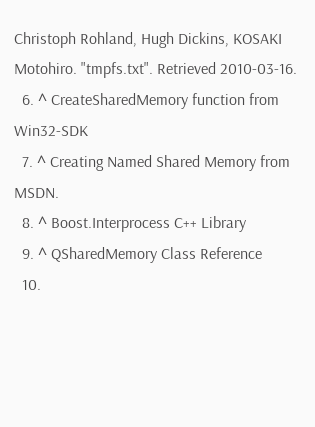Christoph Rohland, Hugh Dickins, KOSAKI Motohiro. "tmpfs.txt". Retrieved 2010-03-16.
  6. ^ CreateSharedMemory function from Win32-SDK
  7. ^ Creating Named Shared Memory from MSDN.
  8. ^ Boost.Interprocess C++ Library
  9. ^ QSharedMemory Class Reference
  10.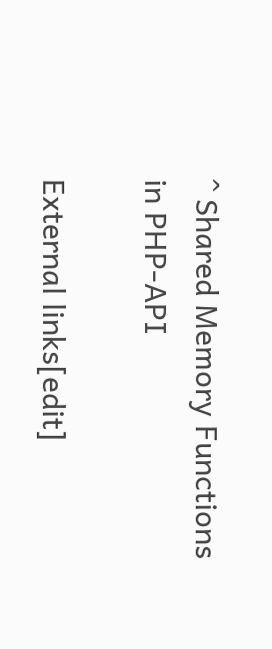^ Shared Memory Functions in PHP-API

External links[edit]